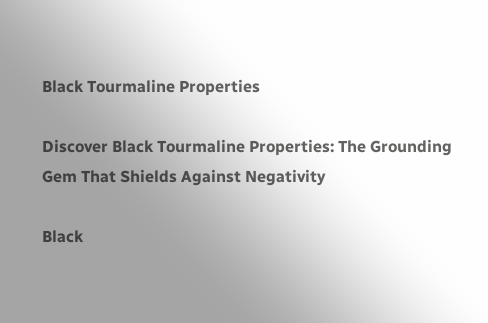Black Tourmaline Properties

Discover Black Tourmaline Properties: The Grounding Gem That Shields Against Negativity

Black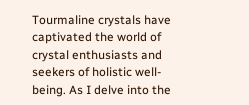Tourmaline crystals have captivated the world of crystal enthusiasts and seekers of holistic well-being. As I delve into the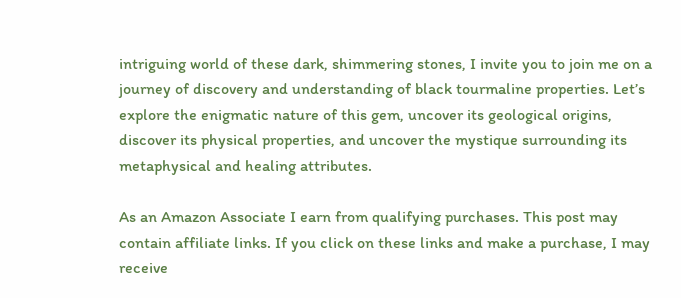intriguing world of these dark, shimmering stones, I invite you to join me on a journey of discovery and understanding of black tourmaline properties. Let’s explore the enigmatic nature of this gem, uncover its geological origins, discover its physical properties, and uncover the mystique surrounding its metaphysical and healing attributes.

As an Amazon Associate I earn from qualifying purchases. This post may contain affiliate links. If you click on these links and make a purchase, I may receive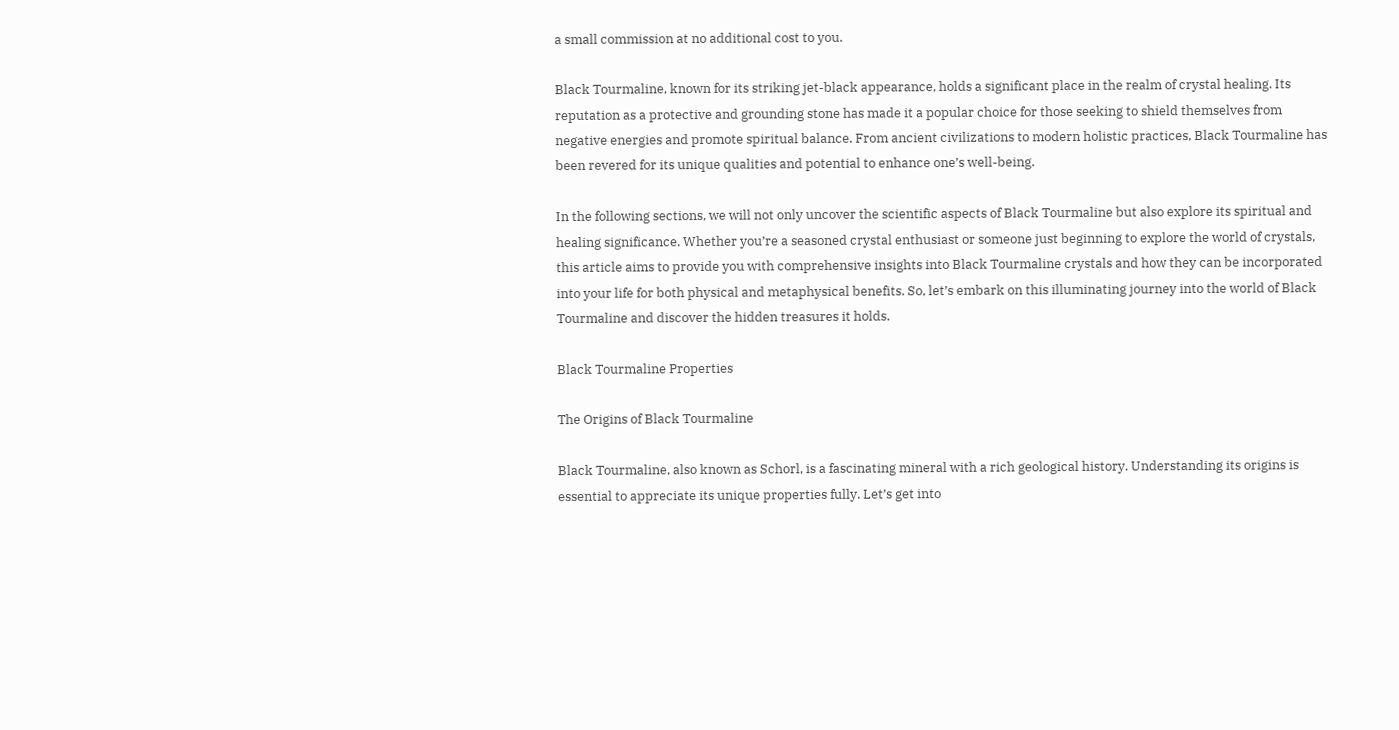a small commission at no additional cost to you.

Black Tourmaline, known for its striking jet-black appearance, holds a significant place in the realm of crystal healing. Its reputation as a protective and grounding stone has made it a popular choice for those seeking to shield themselves from negative energies and promote spiritual balance. From ancient civilizations to modern holistic practices, Black Tourmaline has been revered for its unique qualities and potential to enhance one’s well-being.

In the following sections, we will not only uncover the scientific aspects of Black Tourmaline but also explore its spiritual and healing significance. Whether you’re a seasoned crystal enthusiast or someone just beginning to explore the world of crystals, this article aims to provide you with comprehensive insights into Black Tourmaline crystals and how they can be incorporated into your life for both physical and metaphysical benefits. So, let’s embark on this illuminating journey into the world of Black Tourmaline and discover the hidden treasures it holds.

Black Tourmaline Properties

The Origins of Black Tourmaline

Black Tourmaline, also known as Schorl, is a fascinating mineral with a rich geological history. Understanding its origins is essential to appreciate its unique properties fully. Let’s get into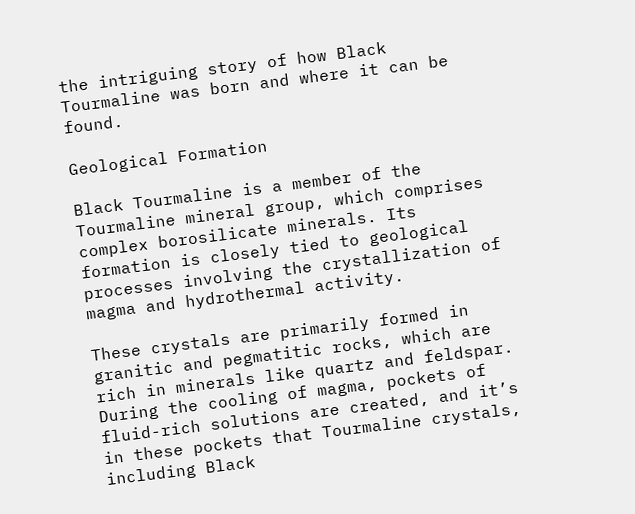the intriguing story of how Black Tourmaline was born and where it can be found.

Geological Formation

Black Tourmaline is a member of the Tourmaline mineral group, which comprises complex borosilicate minerals. Its formation is closely tied to geological processes involving the crystallization of magma and hydrothermal activity.

These crystals are primarily formed in granitic and pegmatitic rocks, which are rich in minerals like quartz and feldspar. During the cooling of magma, pockets of fluid-rich solutions are created, and it’s in these pockets that Tourmaline crystals, including Black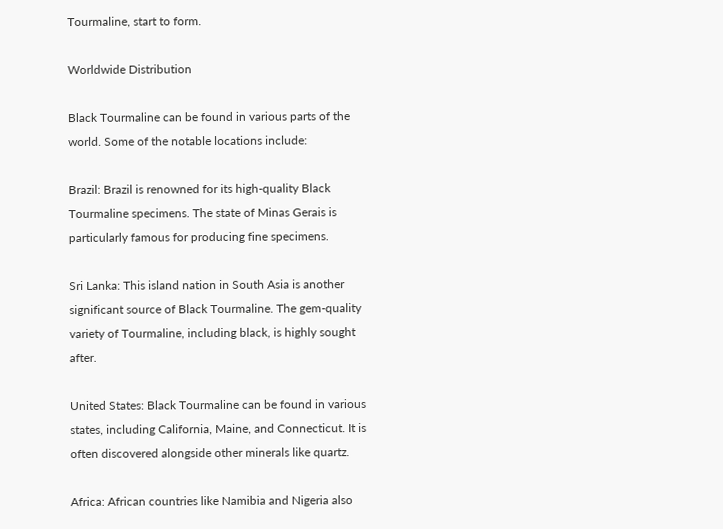Tourmaline, start to form.

Worldwide Distribution

Black Tourmaline can be found in various parts of the world. Some of the notable locations include:

Brazil: Brazil is renowned for its high-quality Black Tourmaline specimens. The state of Minas Gerais is particularly famous for producing fine specimens.

Sri Lanka: This island nation in South Asia is another significant source of Black Tourmaline. The gem-quality variety of Tourmaline, including black, is highly sought after.

United States: Black Tourmaline can be found in various states, including California, Maine, and Connecticut. It is often discovered alongside other minerals like quartz.

Africa: African countries like Namibia and Nigeria also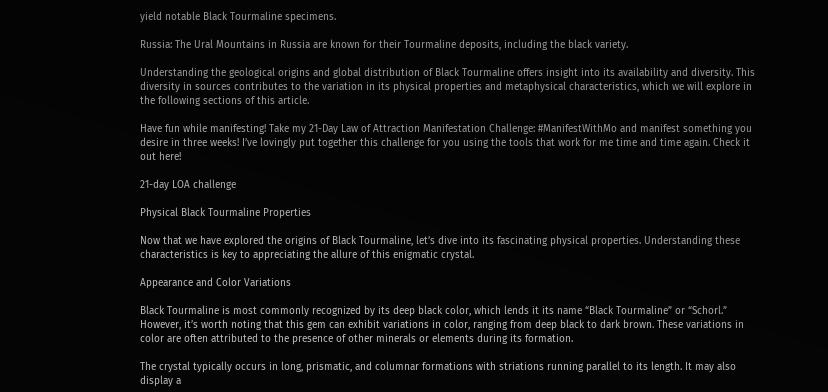yield notable Black Tourmaline specimens.

Russia: The Ural Mountains in Russia are known for their Tourmaline deposits, including the black variety.

Understanding the geological origins and global distribution of Black Tourmaline offers insight into its availability and diversity. This diversity in sources contributes to the variation in its physical properties and metaphysical characteristics, which we will explore in the following sections of this article.

Have fun while manifesting! Take my 21-Day Law of Attraction Manifestation Challenge: #ManifestWithMo and manifest something you desire in three weeks! I’ve lovingly put together this challenge for you using the tools that work for me time and time again. Check it out here!

21-day LOA challenge

Physical Black Tourmaline Properties

Now that we have explored the origins of Black Tourmaline, let’s dive into its fascinating physical properties. Understanding these characteristics is key to appreciating the allure of this enigmatic crystal.

Appearance and Color Variations

Black Tourmaline is most commonly recognized by its deep black color, which lends it its name “Black Tourmaline” or “Schorl.” However, it’s worth noting that this gem can exhibit variations in color, ranging from deep black to dark brown. These variations in color are often attributed to the presence of other minerals or elements during its formation.

The crystal typically occurs in long, prismatic, and columnar formations with striations running parallel to its length. It may also display a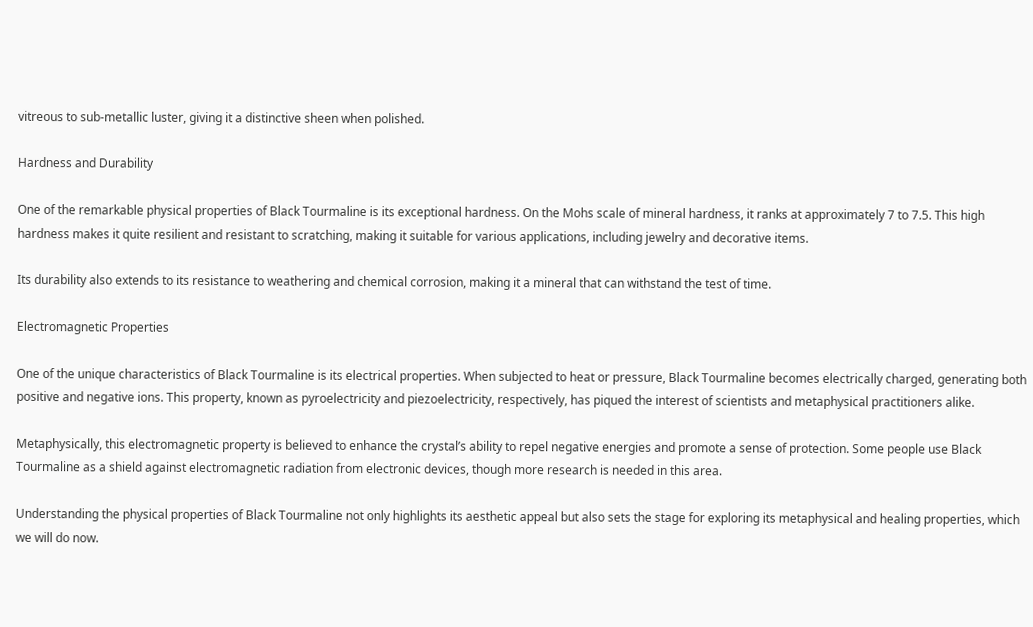vitreous to sub-metallic luster, giving it a distinctive sheen when polished.

Hardness and Durability

One of the remarkable physical properties of Black Tourmaline is its exceptional hardness. On the Mohs scale of mineral hardness, it ranks at approximately 7 to 7.5. This high hardness makes it quite resilient and resistant to scratching, making it suitable for various applications, including jewelry and decorative items.

Its durability also extends to its resistance to weathering and chemical corrosion, making it a mineral that can withstand the test of time.

Electromagnetic Properties

One of the unique characteristics of Black Tourmaline is its electrical properties. When subjected to heat or pressure, Black Tourmaline becomes electrically charged, generating both positive and negative ions. This property, known as pyroelectricity and piezoelectricity, respectively, has piqued the interest of scientists and metaphysical practitioners alike.

Metaphysically, this electromagnetic property is believed to enhance the crystal’s ability to repel negative energies and promote a sense of protection. Some people use Black Tourmaline as a shield against electromagnetic radiation from electronic devices, though more research is needed in this area.

Understanding the physical properties of Black Tourmaline not only highlights its aesthetic appeal but also sets the stage for exploring its metaphysical and healing properties, which we will do now.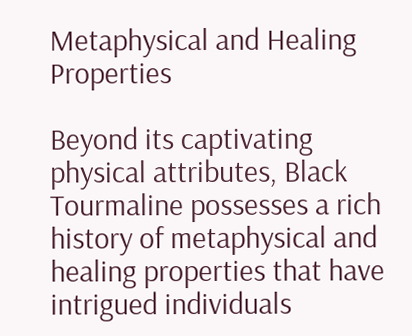Metaphysical and Healing Properties

Beyond its captivating physical attributes, Black Tourmaline possesses a rich history of metaphysical and healing properties that have intrigued individuals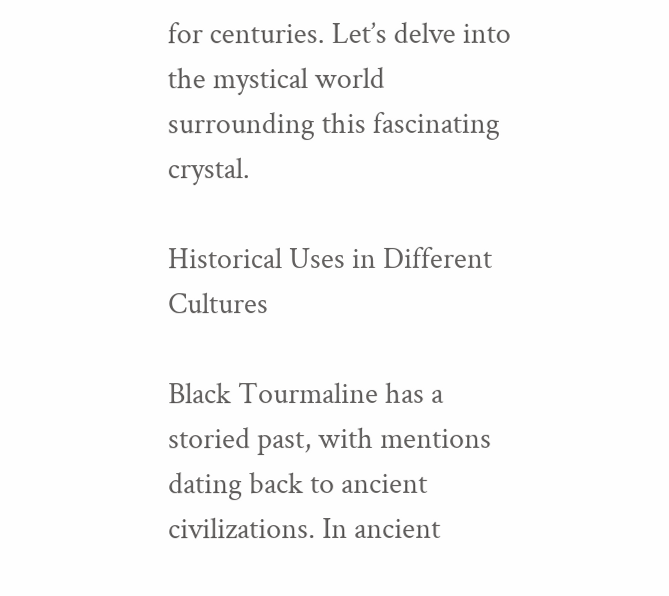for centuries. Let’s delve into the mystical world surrounding this fascinating crystal.

Historical Uses in Different Cultures

Black Tourmaline has a storied past, with mentions dating back to ancient civilizations. In ancient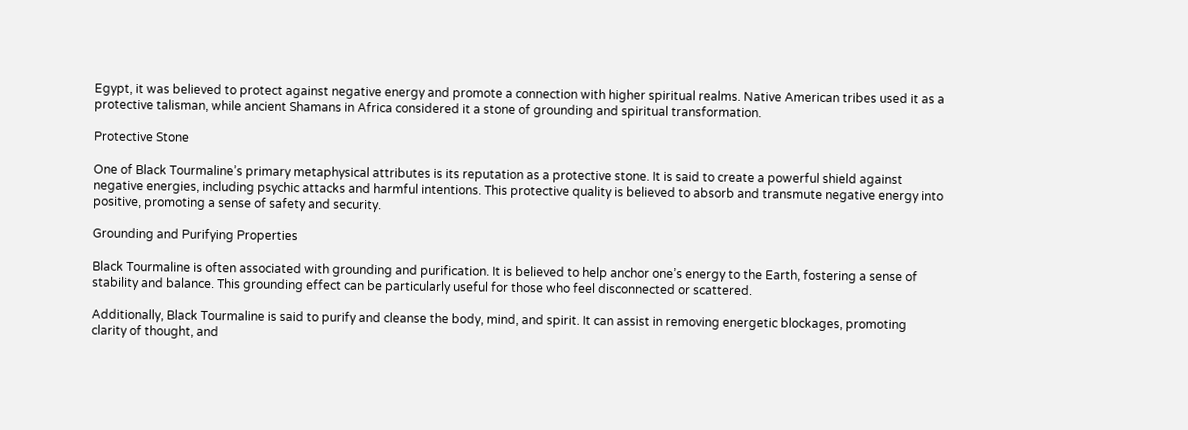Egypt, it was believed to protect against negative energy and promote a connection with higher spiritual realms. Native American tribes used it as a protective talisman, while ancient Shamans in Africa considered it a stone of grounding and spiritual transformation.

Protective Stone

One of Black Tourmaline’s primary metaphysical attributes is its reputation as a protective stone. It is said to create a powerful shield against negative energies, including psychic attacks and harmful intentions. This protective quality is believed to absorb and transmute negative energy into positive, promoting a sense of safety and security.

Grounding and Purifying Properties

Black Tourmaline is often associated with grounding and purification. It is believed to help anchor one’s energy to the Earth, fostering a sense of stability and balance. This grounding effect can be particularly useful for those who feel disconnected or scattered.

Additionally, Black Tourmaline is said to purify and cleanse the body, mind, and spirit. It can assist in removing energetic blockages, promoting clarity of thought, and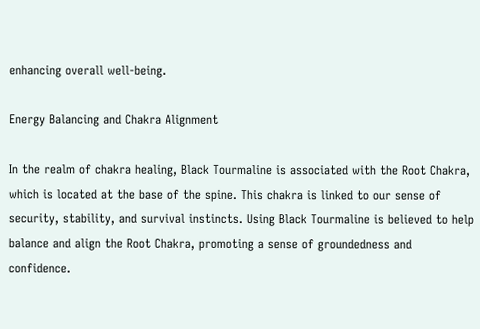enhancing overall well-being.

Energy Balancing and Chakra Alignment

In the realm of chakra healing, Black Tourmaline is associated with the Root Chakra, which is located at the base of the spine. This chakra is linked to our sense of security, stability, and survival instincts. Using Black Tourmaline is believed to help balance and align the Root Chakra, promoting a sense of groundedness and confidence.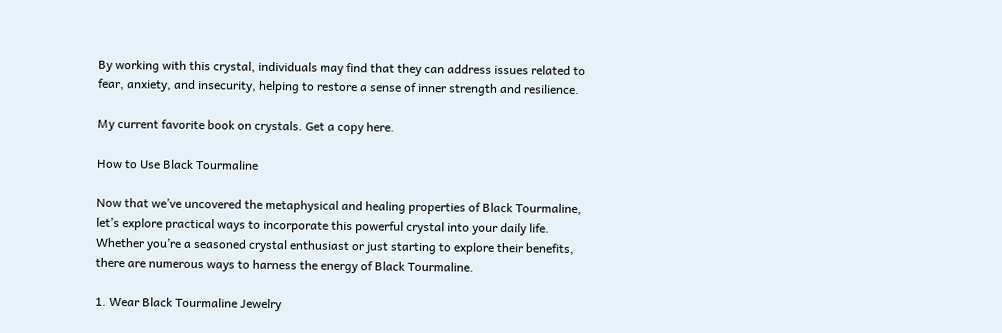By working with this crystal, individuals may find that they can address issues related to fear, anxiety, and insecurity, helping to restore a sense of inner strength and resilience.

My current favorite book on crystals. Get a copy here.

How to Use Black Tourmaline

Now that we’ve uncovered the metaphysical and healing properties of Black Tourmaline, let’s explore practical ways to incorporate this powerful crystal into your daily life. Whether you’re a seasoned crystal enthusiast or just starting to explore their benefits, there are numerous ways to harness the energy of Black Tourmaline.

1. Wear Black Tourmaline Jewelry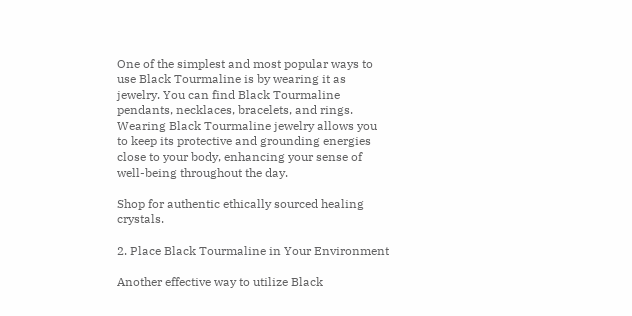One of the simplest and most popular ways to use Black Tourmaline is by wearing it as jewelry. You can find Black Tourmaline pendants, necklaces, bracelets, and rings. Wearing Black Tourmaline jewelry allows you to keep its protective and grounding energies close to your body, enhancing your sense of well-being throughout the day.

Shop for authentic ethically sourced healing crystals.

2. Place Black Tourmaline in Your Environment

Another effective way to utilize Black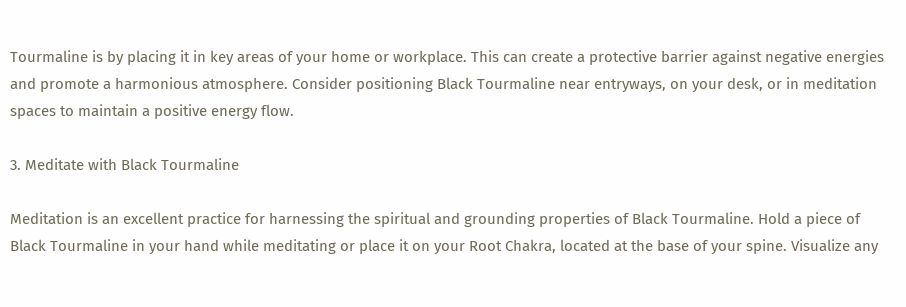Tourmaline is by placing it in key areas of your home or workplace. This can create a protective barrier against negative energies and promote a harmonious atmosphere. Consider positioning Black Tourmaline near entryways, on your desk, or in meditation spaces to maintain a positive energy flow.

3. Meditate with Black Tourmaline

Meditation is an excellent practice for harnessing the spiritual and grounding properties of Black Tourmaline. Hold a piece of Black Tourmaline in your hand while meditating or place it on your Root Chakra, located at the base of your spine. Visualize any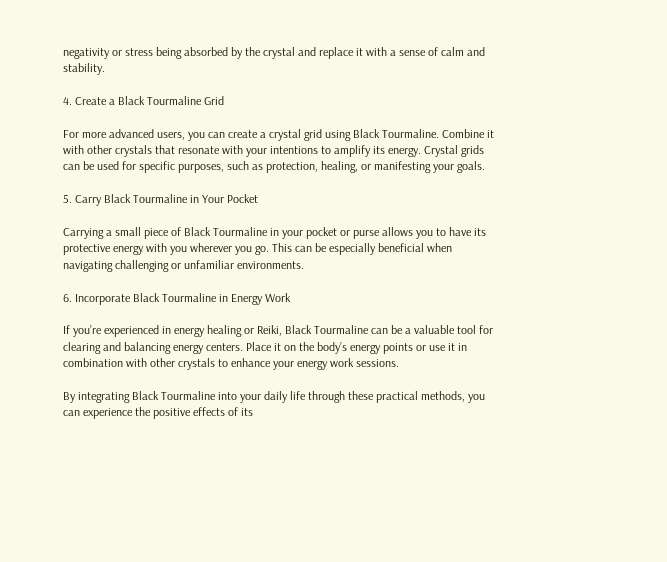negativity or stress being absorbed by the crystal and replace it with a sense of calm and stability.

4. Create a Black Tourmaline Grid

For more advanced users, you can create a crystal grid using Black Tourmaline. Combine it with other crystals that resonate with your intentions to amplify its energy. Crystal grids can be used for specific purposes, such as protection, healing, or manifesting your goals.

5. Carry Black Tourmaline in Your Pocket

Carrying a small piece of Black Tourmaline in your pocket or purse allows you to have its protective energy with you wherever you go. This can be especially beneficial when navigating challenging or unfamiliar environments.

6. Incorporate Black Tourmaline in Energy Work

If you’re experienced in energy healing or Reiki, Black Tourmaline can be a valuable tool for clearing and balancing energy centers. Place it on the body’s energy points or use it in combination with other crystals to enhance your energy work sessions.

By integrating Black Tourmaline into your daily life through these practical methods, you can experience the positive effects of its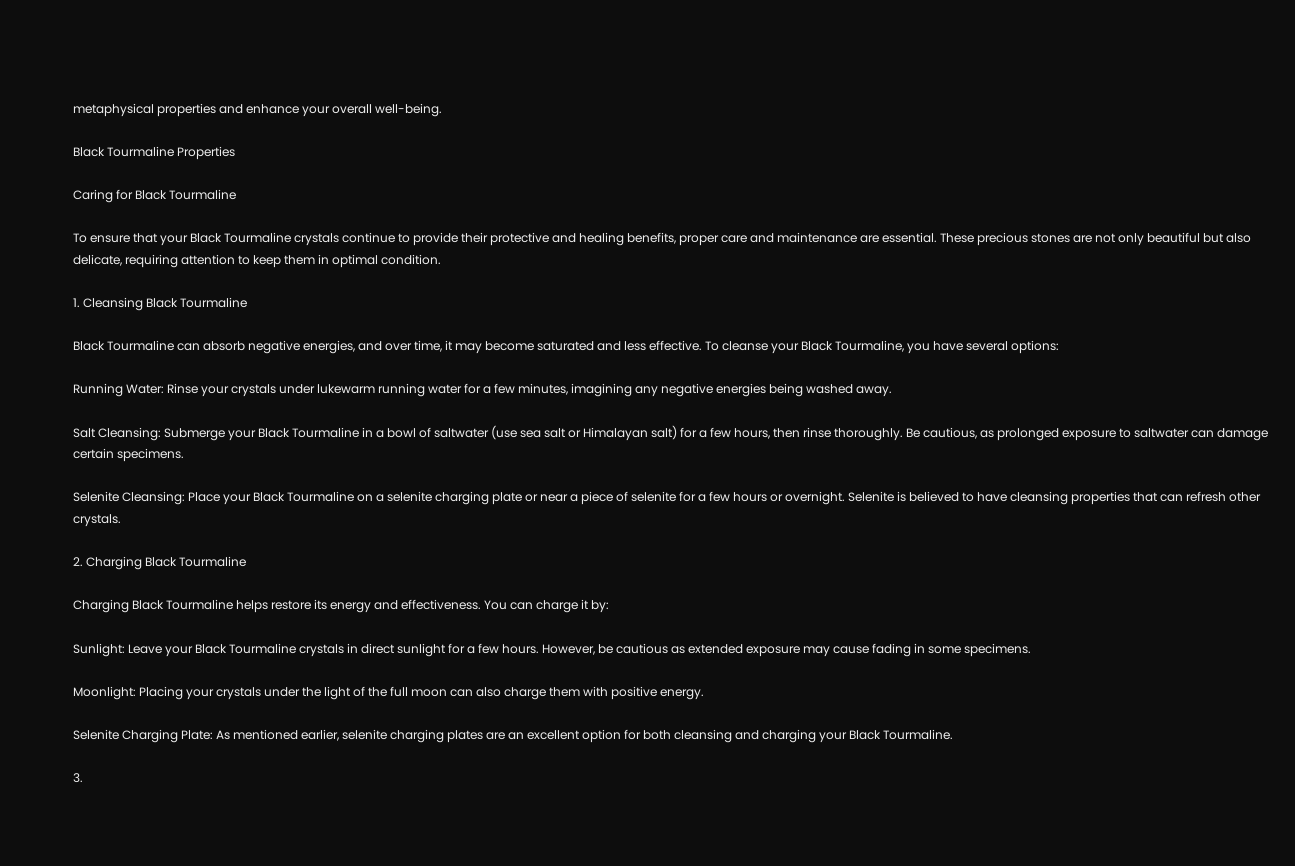metaphysical properties and enhance your overall well-being.

Black Tourmaline Properties

Caring for Black Tourmaline

To ensure that your Black Tourmaline crystals continue to provide their protective and healing benefits, proper care and maintenance are essential. These precious stones are not only beautiful but also delicate, requiring attention to keep them in optimal condition.

1. Cleansing Black Tourmaline

Black Tourmaline can absorb negative energies, and over time, it may become saturated and less effective. To cleanse your Black Tourmaline, you have several options:

Running Water: Rinse your crystals under lukewarm running water for a few minutes, imagining any negative energies being washed away.

Salt Cleansing: Submerge your Black Tourmaline in a bowl of saltwater (use sea salt or Himalayan salt) for a few hours, then rinse thoroughly. Be cautious, as prolonged exposure to saltwater can damage certain specimens.

Selenite Cleansing: Place your Black Tourmaline on a selenite charging plate or near a piece of selenite for a few hours or overnight. Selenite is believed to have cleansing properties that can refresh other crystals.

2. Charging Black Tourmaline

Charging Black Tourmaline helps restore its energy and effectiveness. You can charge it by:

Sunlight: Leave your Black Tourmaline crystals in direct sunlight for a few hours. However, be cautious as extended exposure may cause fading in some specimens.

Moonlight: Placing your crystals under the light of the full moon can also charge them with positive energy.

Selenite Charging Plate: As mentioned earlier, selenite charging plates are an excellent option for both cleansing and charging your Black Tourmaline.

3.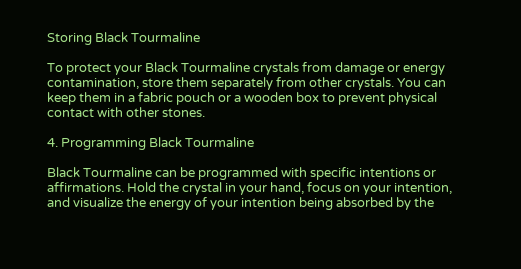Storing Black Tourmaline

To protect your Black Tourmaline crystals from damage or energy contamination, store them separately from other crystals. You can keep them in a fabric pouch or a wooden box to prevent physical contact with other stones.

4. Programming Black Tourmaline

Black Tourmaline can be programmed with specific intentions or affirmations. Hold the crystal in your hand, focus on your intention, and visualize the energy of your intention being absorbed by the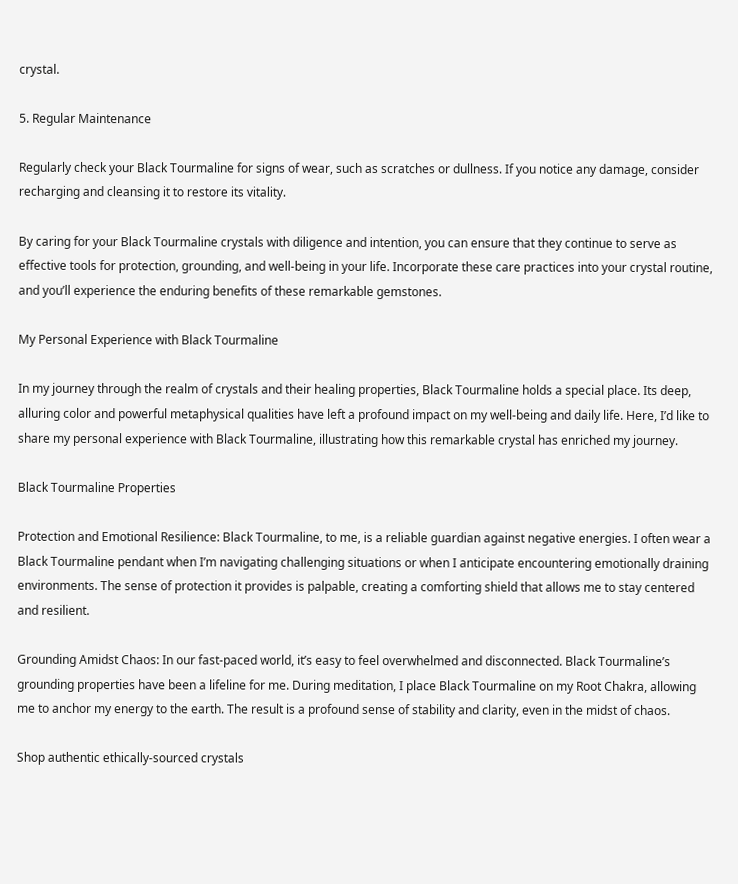crystal.

5. Regular Maintenance

Regularly check your Black Tourmaline for signs of wear, such as scratches or dullness. If you notice any damage, consider recharging and cleansing it to restore its vitality.

By caring for your Black Tourmaline crystals with diligence and intention, you can ensure that they continue to serve as effective tools for protection, grounding, and well-being in your life. Incorporate these care practices into your crystal routine, and you’ll experience the enduring benefits of these remarkable gemstones.

My Personal Experience with Black Tourmaline

In my journey through the realm of crystals and their healing properties, Black Tourmaline holds a special place. Its deep, alluring color and powerful metaphysical qualities have left a profound impact on my well-being and daily life. Here, I’d like to share my personal experience with Black Tourmaline, illustrating how this remarkable crystal has enriched my journey.

Black Tourmaline Properties

Protection and Emotional Resilience: Black Tourmaline, to me, is a reliable guardian against negative energies. I often wear a Black Tourmaline pendant when I’m navigating challenging situations or when I anticipate encountering emotionally draining environments. The sense of protection it provides is palpable, creating a comforting shield that allows me to stay centered and resilient.

Grounding Amidst Chaos: In our fast-paced world, it’s easy to feel overwhelmed and disconnected. Black Tourmaline’s grounding properties have been a lifeline for me. During meditation, I place Black Tourmaline on my Root Chakra, allowing me to anchor my energy to the earth. The result is a profound sense of stability and clarity, even in the midst of chaos.

Shop authentic ethically-sourced crystals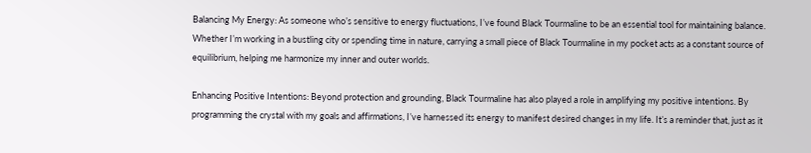Balancing My Energy: As someone who’s sensitive to energy fluctuations, I’ve found Black Tourmaline to be an essential tool for maintaining balance. Whether I’m working in a bustling city or spending time in nature, carrying a small piece of Black Tourmaline in my pocket acts as a constant source of equilibrium, helping me harmonize my inner and outer worlds.

Enhancing Positive Intentions: Beyond protection and grounding, Black Tourmaline has also played a role in amplifying my positive intentions. By programming the crystal with my goals and affirmations, I’ve harnessed its energy to manifest desired changes in my life. It’s a reminder that, just as it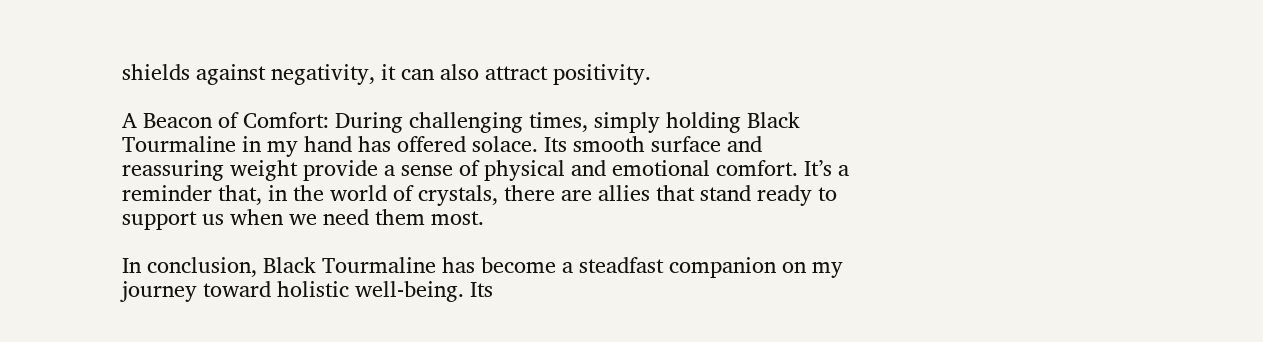shields against negativity, it can also attract positivity.

A Beacon of Comfort: During challenging times, simply holding Black Tourmaline in my hand has offered solace. Its smooth surface and reassuring weight provide a sense of physical and emotional comfort. It’s a reminder that, in the world of crystals, there are allies that stand ready to support us when we need them most.

In conclusion, Black Tourmaline has become a steadfast companion on my journey toward holistic well-being. Its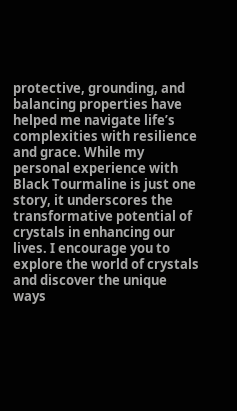protective, grounding, and balancing properties have helped me navigate life’s complexities with resilience and grace. While my personal experience with Black Tourmaline is just one story, it underscores the transformative potential of crystals in enhancing our lives. I encourage you to explore the world of crystals and discover the unique ways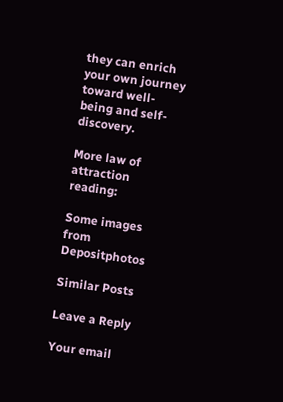they can enrich your own journey toward well-being and self-discovery.

More law of attraction reading:

Some images from Depositphotos

Similar Posts

Leave a Reply

Your email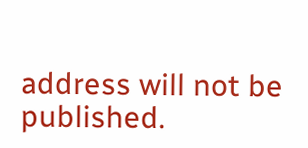address will not be published.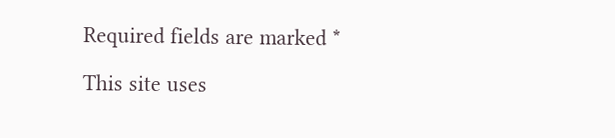Required fields are marked *

This site uses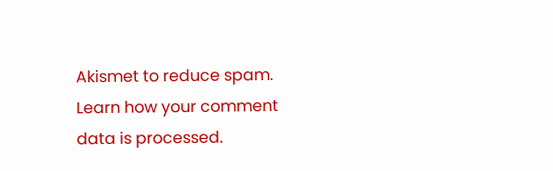Akismet to reduce spam. Learn how your comment data is processed.